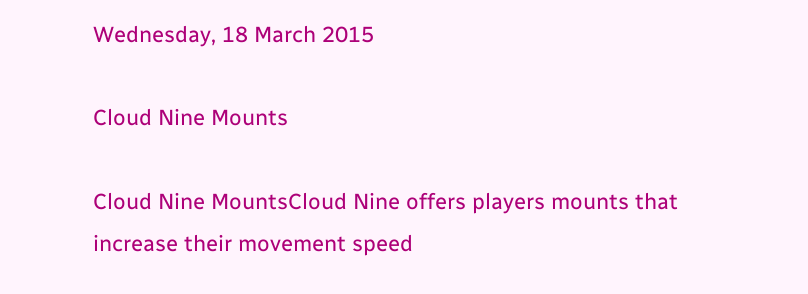Wednesday, 18 March 2015

Cloud Nine Mounts

Cloud Nine MountsCloud Nine offers players mounts that increase their movement speed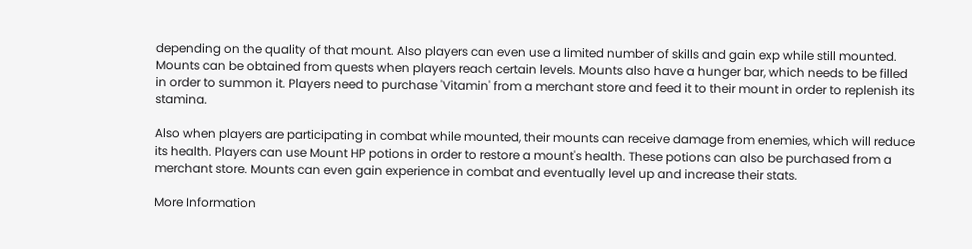depending on the quality of that mount. Also players can even use a limited number of skills and gain exp while still mounted. Mounts can be obtained from quests when players reach certain levels. Mounts also have a hunger bar, which needs to be filled in order to summon it. Players need to purchase 'Vitamin' from a merchant store and feed it to their mount in order to replenish its stamina.

Also when players are participating in combat while mounted, their mounts can receive damage from enemies, which will reduce its health. Players can use Mount HP potions in order to restore a mount's health. These potions can also be purchased from a merchant store. Mounts can even gain experience in combat and eventually level up and increase their stats.

More Information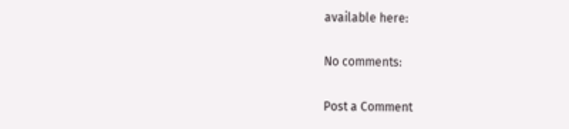available here:

No comments:

Post a Comment